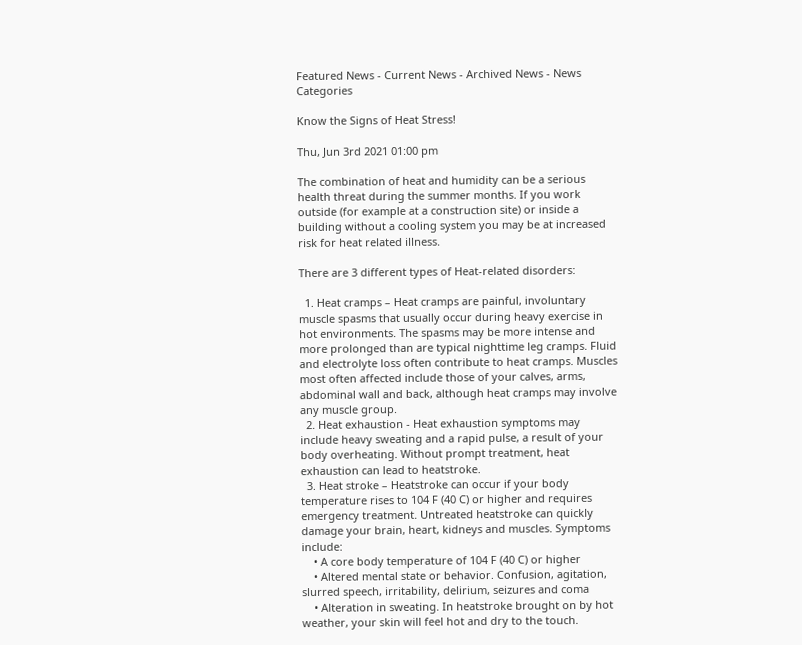Featured News - Current News - Archived News - News Categories

Know the Signs of Heat Stress!

Thu, Jun 3rd 2021 01:00 pm

The combination of heat and humidity can be a serious health threat during the summer months. If you work outside (for example at a construction site) or inside a building without a cooling system you may be at increased risk for heat related illness.

There are 3 different types of Heat-related disorders:

  1. Heat cramps – Heat cramps are painful, involuntary muscle spasms that usually occur during heavy exercise in hot environments. The spasms may be more intense and more prolonged than are typical nighttime leg cramps. Fluid and electrolyte loss often contribute to heat cramps. Muscles most often affected include those of your calves, arms, abdominal wall and back, although heat cramps may involve any muscle group.
  2. Heat exhaustion - Heat exhaustion symptoms may include heavy sweating and a rapid pulse, a result of your body overheating. Without prompt treatment, heat exhaustion can lead to heatstroke.
  3. Heat stroke – Heatstroke can occur if your body temperature rises to 104 F (40 C) or higher and requires emergency treatment. Untreated heatstroke can quickly damage your brain, heart, kidneys and muscles. Symptoms include:
    • A core body temperature of 104 F (40 C) or higher
    • Altered mental state or behavior. Confusion, agitation, slurred speech, irritability, delirium, seizures and coma
    • Alteration in sweating. In heatstroke brought on by hot weather, your skin will feel hot and dry to the touch.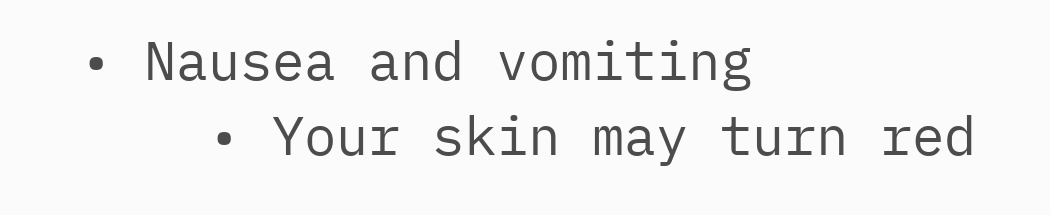• Nausea and vomiting
    • Your skin may turn red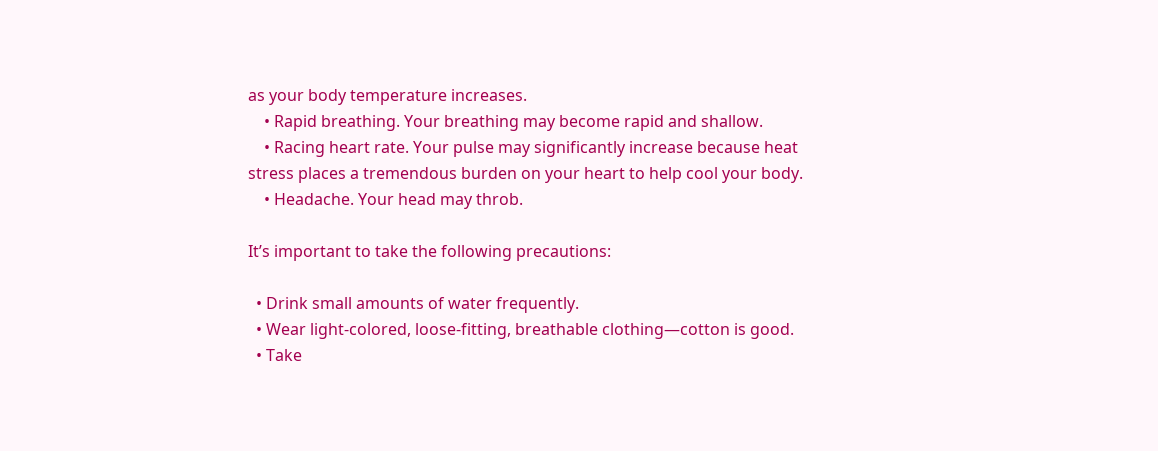as your body temperature increases.
    • Rapid breathing. Your breathing may become rapid and shallow.
    • Racing heart rate. Your pulse may significantly increase because heat stress places a tremendous burden on your heart to help cool your body.
    • Headache. Your head may throb.

It’s important to take the following precautions:

  • Drink small amounts of water frequently.
  • Wear light-colored, loose-fitting, breathable clothing—cotton is good.
  • Take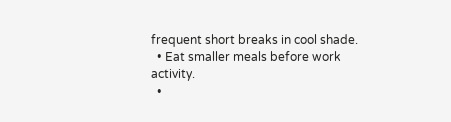frequent short breaks in cool shade.
  • Eat smaller meals before work activity.
  •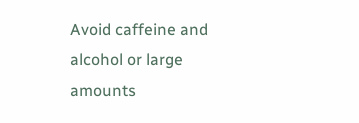Avoid caffeine and alcohol or large amounts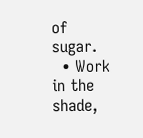of sugar.
  • Work in the shade,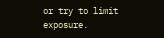or try to limit exposure.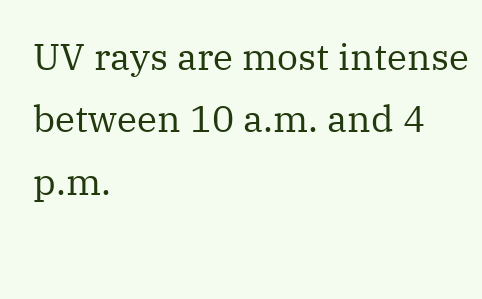UV rays are most intense between 10 a.m. and 4 p.m.